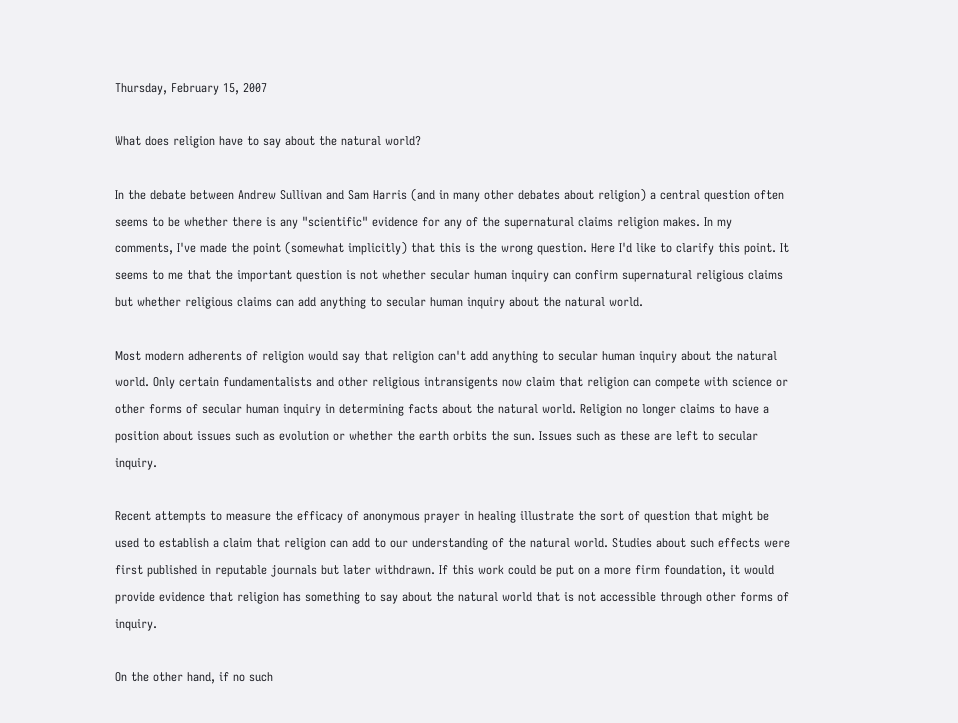Thursday, February 15, 2007

What does religion have to say about the natural world?

In the debate between Andrew Sullivan and Sam Harris (and in many other debates about religion) a central question often seems to be whether there is any "scientific" evidence for any of the supernatural claims religion makes. In my comments, I've made the point (somewhat implicitly) that this is the wrong question. Here I'd like to clarify this point. It seems to me that the important question is not whether secular human inquiry can confirm supernatural religious claims but whether religious claims can add anything to secular human inquiry about the natural world.

Most modern adherents of religion would say that religion can't add anything to secular human inquiry about the natural world. Only certain fundamentalists and other religious intransigents now claim that religion can compete with science or other forms of secular human inquiry in determining facts about the natural world. Religion no longer claims to have a position about issues such as evolution or whether the earth orbits the sun. Issues such as these are left to secular inquiry.

Recent attempts to measure the efficacy of anonymous prayer in healing illustrate the sort of question that might be used to establish a claim that religion can add to our understanding of the natural world. Studies about such effects were first published in reputable journals but later withdrawn. If this work could be put on a more firm foundation, it would provide evidence that religion has something to say about the natural world that is not accessible through other forms of inquiry.

On the other hand, if no such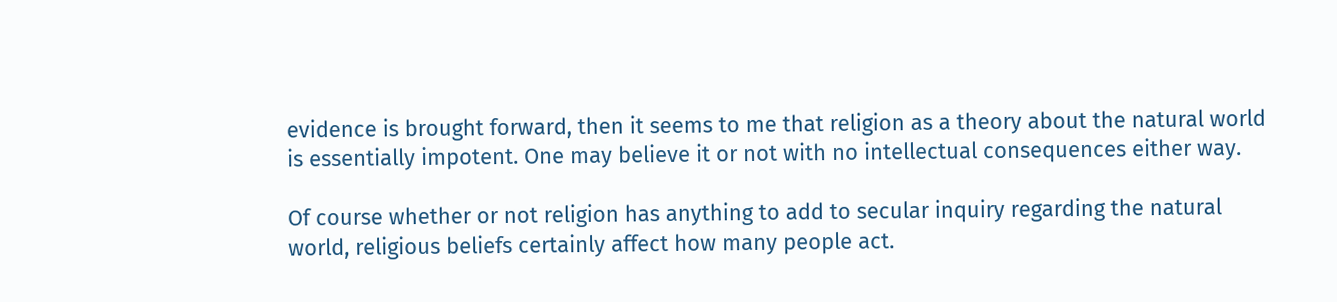evidence is brought forward, then it seems to me that religion as a theory about the natural world is essentially impotent. One may believe it or not with no intellectual consequences either way.

Of course whether or not religion has anything to add to secular inquiry regarding the natural world, religious beliefs certainly affect how many people act.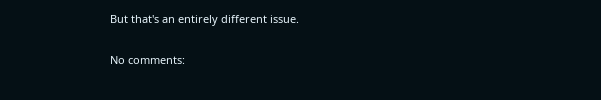But that's an entirely different issue.

No comments: